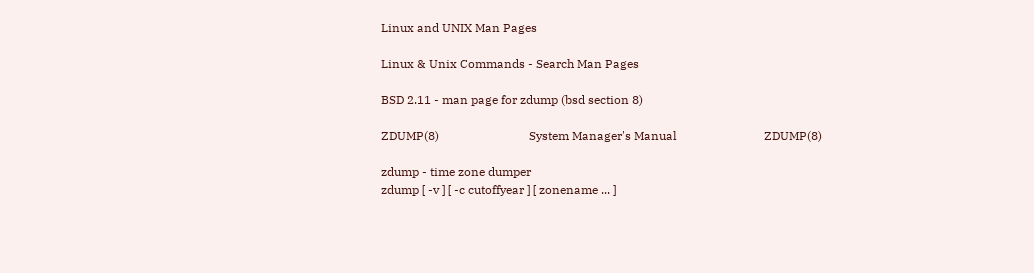Linux and UNIX Man Pages

Linux & Unix Commands - Search Man Pages

BSD 2.11 - man page for zdump (bsd section 8)

ZDUMP(8)                              System Manager's Manual                             ZDUMP(8)

zdump - time zone dumper
zdump [ -v ] [ -c cutoffyear ] [ zonename ... ]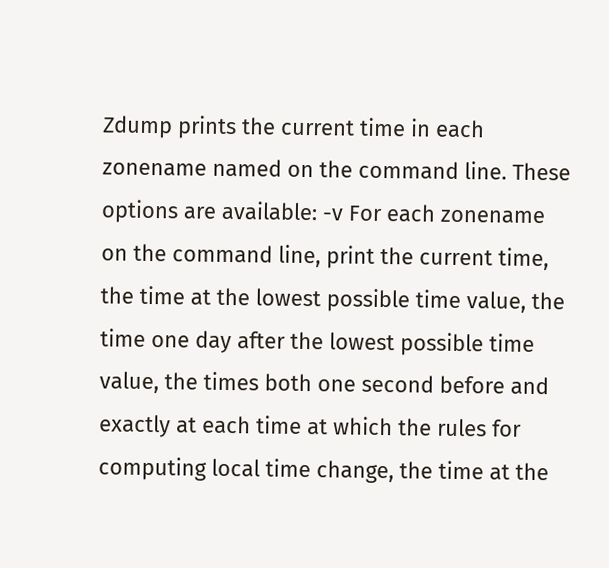Zdump prints the current time in each zonename named on the command line. These options are available: -v For each zonename on the command line, print the current time, the time at the lowest possible time value, the time one day after the lowest possible time value, the times both one second before and exactly at each time at which the rules for computing local time change, the time at the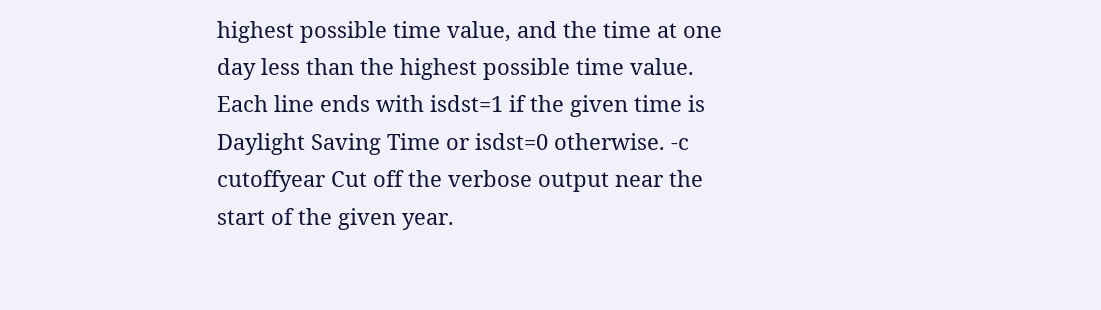highest possible time value, and the time at one day less than the highest possible time value. Each line ends with isdst=1 if the given time is Daylight Saving Time or isdst=0 otherwise. -c cutoffyear Cut off the verbose output near the start of the given year.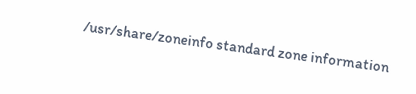/usr/share/zoneinfo standard zone information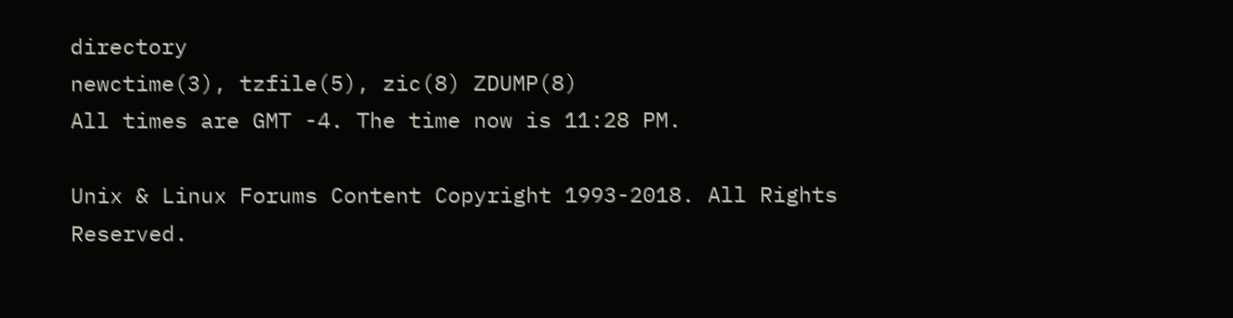directory
newctime(3), tzfile(5), zic(8) ZDUMP(8)
All times are GMT -4. The time now is 11:28 PM.

Unix & Linux Forums Content Copyright 1993-2018. All Rights Reserved.